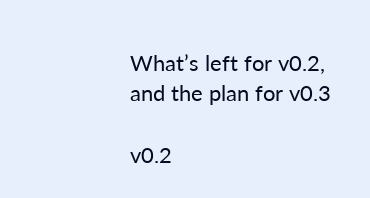What’s left for v0.2, and the plan for v0.3

v0.2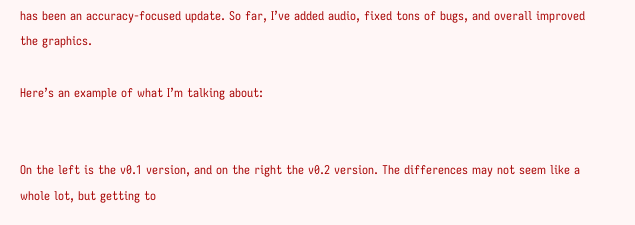has been an accuracy-focused update. So far, I’ve added audio, fixed tons of bugs, and overall improved the graphics.

Here’s an example of what I’m talking about:


On the left is the v0.1 version, and on the right the v0.2 version. The differences may not seem like a whole lot, but getting to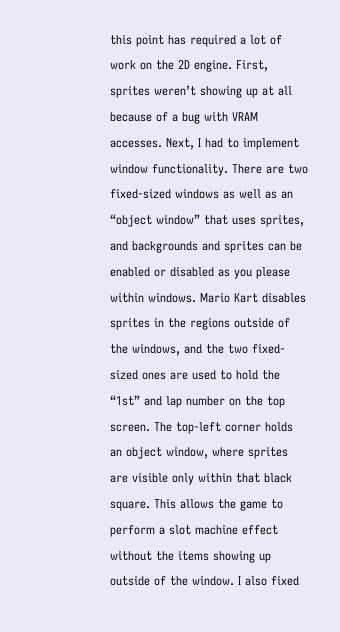this point has required a lot of work on the 2D engine. First, sprites weren’t showing up at all because of a bug with VRAM accesses. Next, I had to implement window functionality. There are two fixed-sized windows as well as an “object window” that uses sprites, and backgrounds and sprites can be enabled or disabled as you please within windows. Mario Kart disables sprites in the regions outside of the windows, and the two fixed-sized ones are used to hold the “1st” and lap number on the top screen. The top-left corner holds an object window, where sprites are visible only within that black square. This allows the game to perform a slot machine effect without the items showing up outside of the window. I also fixed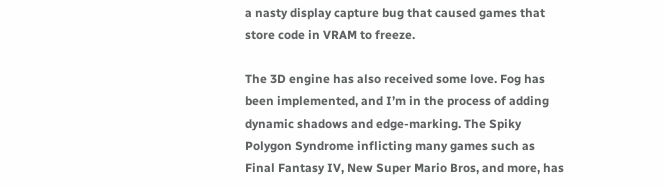a nasty display capture bug that caused games that store code in VRAM to freeze.

The 3D engine has also received some love. Fog has been implemented, and I’m in the process of adding dynamic shadows and edge-marking. The Spiky Polygon Syndrome inflicting many games such as Final Fantasy IV, New Super Mario Bros, and more, has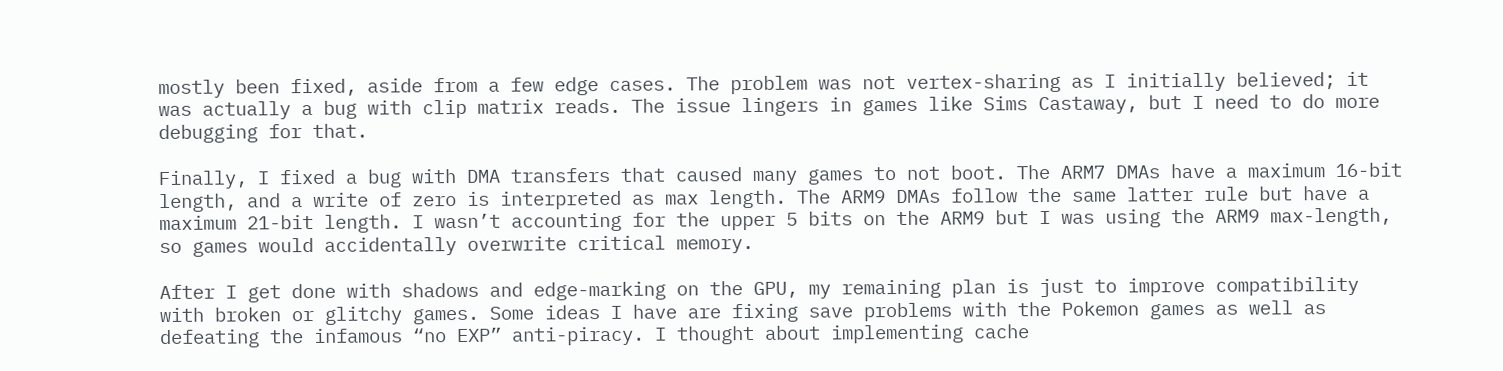mostly been fixed, aside from a few edge cases. The problem was not vertex-sharing as I initially believed; it was actually a bug with clip matrix reads. The issue lingers in games like Sims Castaway, but I need to do more debugging for that.

Finally, I fixed a bug with DMA transfers that caused many games to not boot. The ARM7 DMAs have a maximum 16-bit length, and a write of zero is interpreted as max length. The ARM9 DMAs follow the same latter rule but have a maximum 21-bit length. I wasn’t accounting for the upper 5 bits on the ARM9 but I was using the ARM9 max-length, so games would accidentally overwrite critical memory.

After I get done with shadows and edge-marking on the GPU, my remaining plan is just to improve compatibility with broken or glitchy games. Some ideas I have are fixing save problems with the Pokemon games as well as defeating the infamous “no EXP” anti-piracy. I thought about implementing cache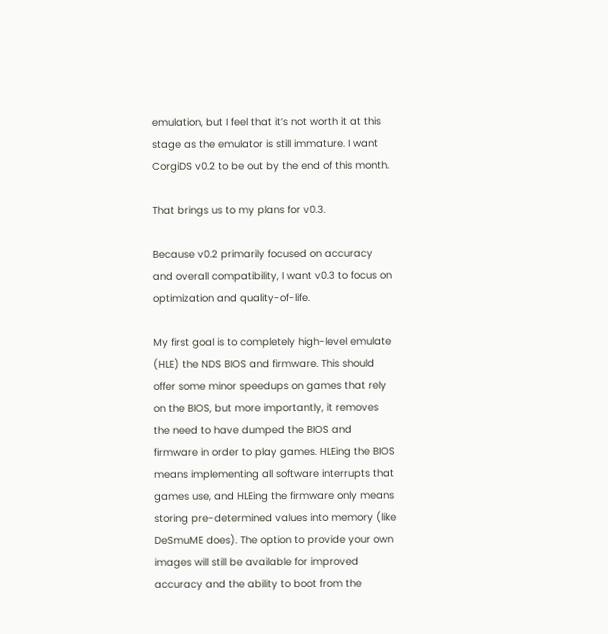emulation, but I feel that it’s not worth it at this stage as the emulator is still immature. I want CorgiDS v0.2 to be out by the end of this month.

That brings us to my plans for v0.3.

Because v0.2 primarily focused on accuracy and overall compatibility, I want v0.3 to focus on optimization and quality-of-life.

My first goal is to completely high-level emulate (HLE) the NDS BIOS and firmware. This should offer some minor speedups on games that rely on the BIOS, but more importantly, it removes the need to have dumped the BIOS and firmware in order to play games. HLEing the BIOS means implementing all software interrupts that games use, and HLEing the firmware only means storing pre-determined values into memory (like DeSmuME does). The option to provide your own images will still be available for improved accuracy and the ability to boot from the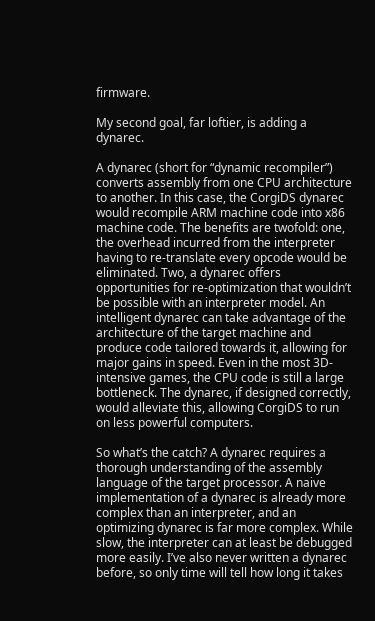firmware.

My second goal, far loftier, is adding a dynarec.

A dynarec (short for “dynamic recompiler”) converts assembly from one CPU architecture to another. In this case, the CorgiDS dynarec would recompile ARM machine code into x86 machine code. The benefits are twofold: one, the overhead incurred from the interpreter having to re-translate every opcode would be eliminated. Two, a dynarec offers opportunities for re-optimization that wouldn’t be possible with an interpreter model. An intelligent dynarec can take advantage of the architecture of the target machine and produce code tailored towards it, allowing for major gains in speed. Even in the most 3D-intensive games, the CPU code is still a large bottleneck. The dynarec, if designed correctly, would alleviate this, allowing CorgiDS to run on less powerful computers.

So what’s the catch? A dynarec requires a thorough understanding of the assembly language of the target processor. A naive implementation of a dynarec is already more complex than an interpreter, and an optimizing dynarec is far more complex. While slow, the interpreter can at least be debugged more easily. I’ve also never written a dynarec before, so only time will tell how long it takes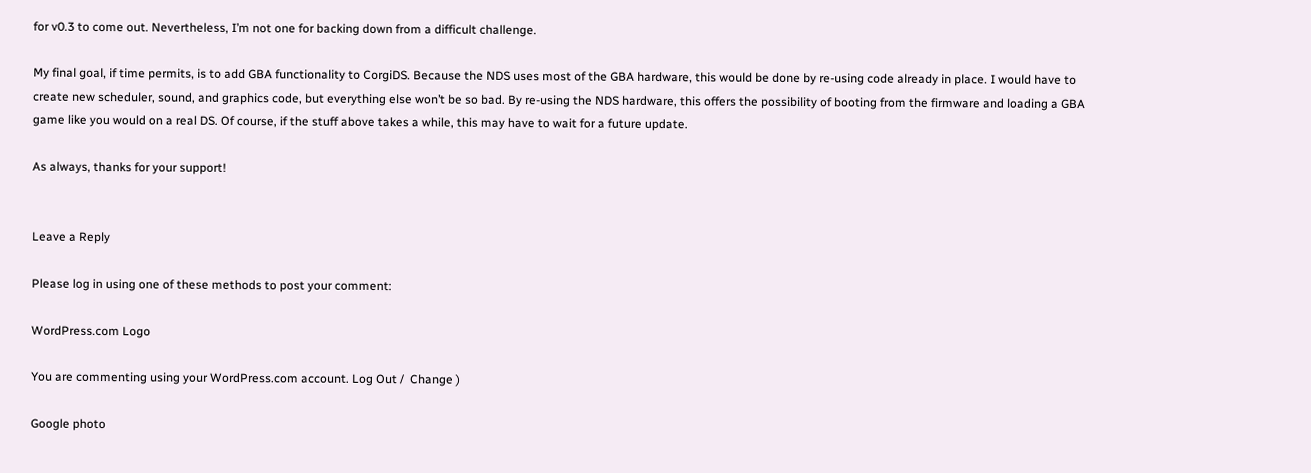for v0.3 to come out. Nevertheless, I’m not one for backing down from a difficult challenge.

My final goal, if time permits, is to add GBA functionality to CorgiDS. Because the NDS uses most of the GBA hardware, this would be done by re-using code already in place. I would have to create new scheduler, sound, and graphics code, but everything else won’t be so bad. By re-using the NDS hardware, this offers the possibility of booting from the firmware and loading a GBA game like you would on a real DS. Of course, if the stuff above takes a while, this may have to wait for a future update.

As always, thanks for your support!


Leave a Reply

Please log in using one of these methods to post your comment:

WordPress.com Logo

You are commenting using your WordPress.com account. Log Out /  Change )

Google photo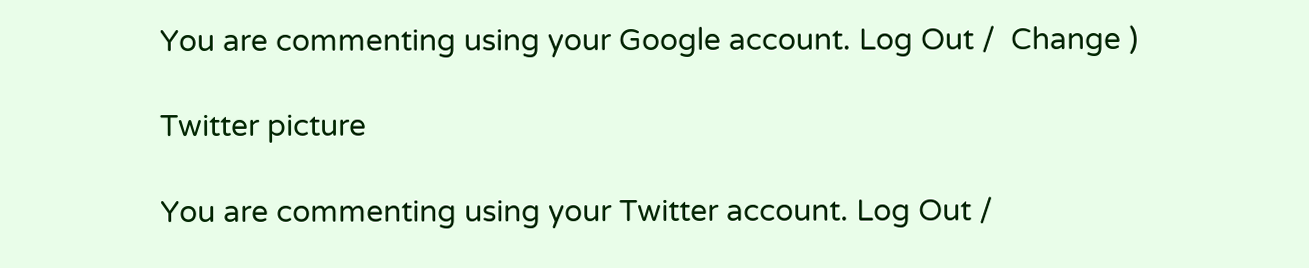You are commenting using your Google account. Log Out /  Change )

Twitter picture

You are commenting using your Twitter account. Log Out /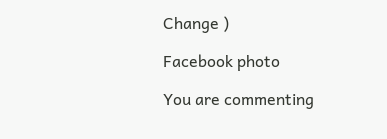Change )

Facebook photo

You are commenting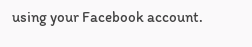using your Facebook account.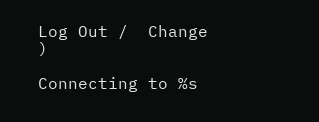Log Out /  Change )

Connecting to %s